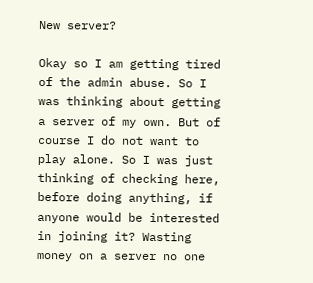New server?

Okay so I am getting tired of the admin abuse. So I was thinking about getting a server of my own. But of course I do not want to play alone. So I was just thinking of checking here, before doing anything, if anyone would be interested in joining it? Wasting money on a server no one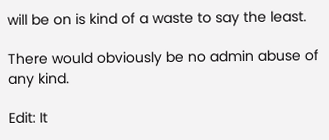will be on is kind of a waste to say the least.

There would obviously be no admin abuse of any kind.

Edit: It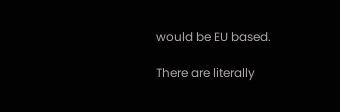would be EU based.

There are literally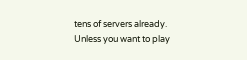tens of servers already. Unless you want to play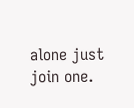alone just join one.